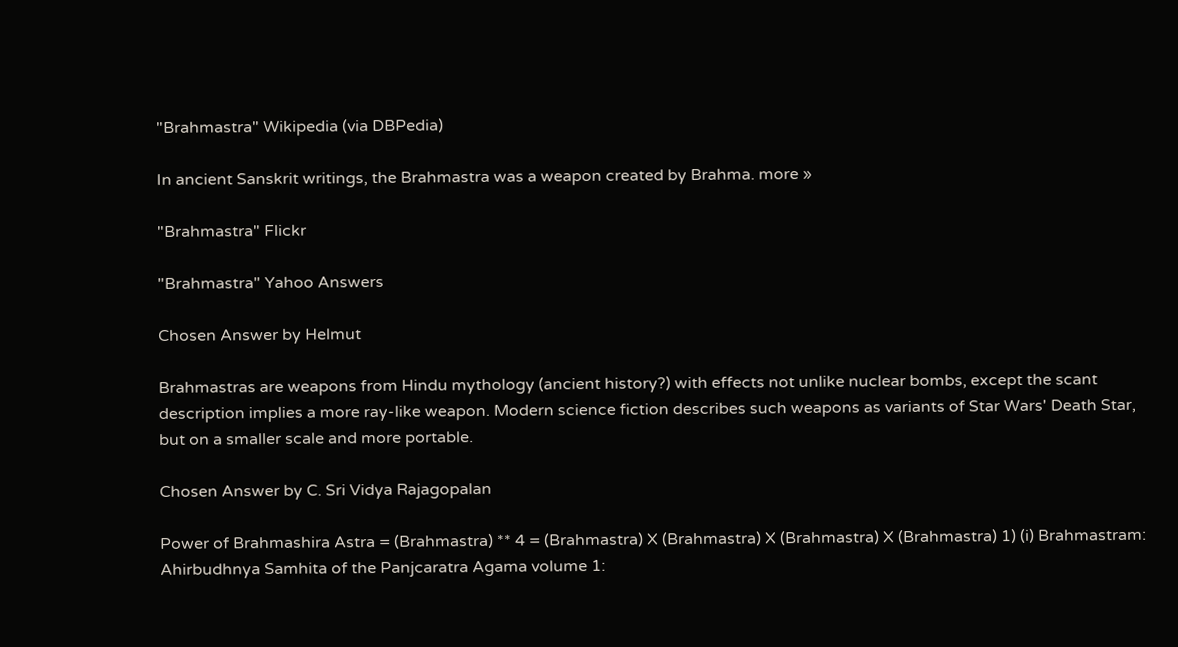"Brahmastra" Wikipedia (via DBPedia)

In ancient Sanskrit writings, the Brahmastra was a weapon created by Brahma. more »

"Brahmastra" Flickr

"Brahmastra" Yahoo Answers

Chosen Answer by Helmut

Brahmastras are weapons from Hindu mythology (ancient history?) with effects not unlike nuclear bombs, except the scant description implies a more ray-like weapon. Modern science fiction describes such weapons as variants of Star Wars' Death Star, but on a smaller scale and more portable.

Chosen Answer by C. Sri Vidya Rajagopalan

Power of Brahmashira Astra = (Brahmastra) ** 4 = (Brahmastra) X (Brahmastra) X (Brahmastra) X (Brahmastra) 1) (i) Brahmastram: Ahirbudhnya Samhita of the Panjcaratra Agama volume 1: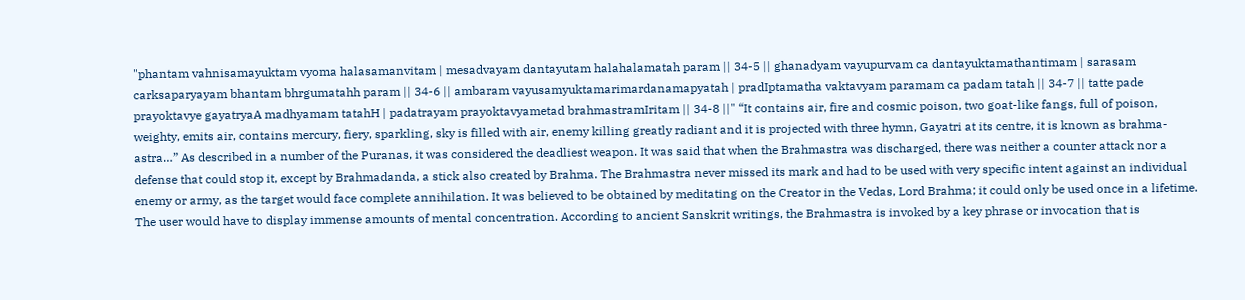"phantam vahnisamayuktam vyoma halasamanvitam | mesadvayam dantayutam halahalamatah param || 34-5 || ghanadyam vayupurvam ca dantayuktamathantimam | sarasam carksaparyayam bhantam bhrgumatahh param || 34-6 || ambaram vayusamyuktamarimardanamapyatah | pradIptamatha vaktavyam paramam ca padam tatah || 34-7 || tatte pade prayoktavye gayatryaA madhyamam tatahH | padatrayam prayoktavyametad brahmastramIritam || 34-8 ||" “It contains air, fire and cosmic poison, two goat-like fangs, full of poison, weighty, emits air, contains mercury, fiery, sparkling, sky is filled with air, enemy killing greatly radiant and it is projected with three hymn, Gayatri at its centre, it is known as brahma-astra…” As described in a number of the Puranas, it was considered the deadliest weapon. It was said that when the Brahmastra was discharged, there was neither a counter attack nor a defense that could stop it, except by Brahmadanda, a stick also created by Brahma. The Brahmastra never missed its mark and had to be used with very specific intent against an individual enemy or army, as the target would face complete annihilation. It was believed to be obtained by meditating on the Creator in the Vedas, Lord Brahma; it could only be used once in a lifetime. The user would have to display immense amounts of mental concentration. According to ancient Sanskrit writings, the Brahmastra is invoked by a key phrase or invocation that is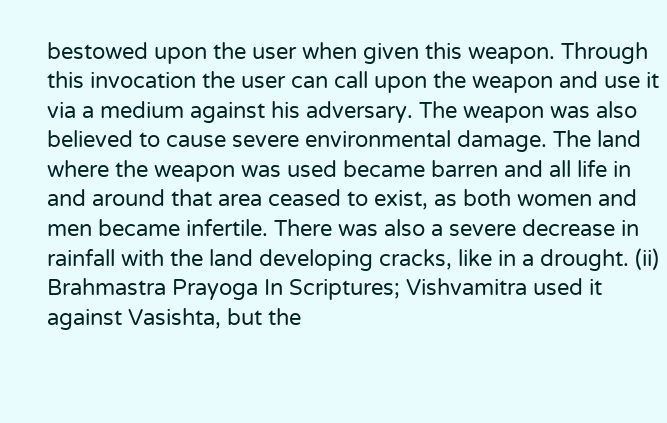bestowed upon the user when given this weapon. Through this invocation the user can call upon the weapon and use it via a medium against his adversary. The weapon was also believed to cause severe environmental damage. The land where the weapon was used became barren and all life in and around that area ceased to exist, as both women and men became infertile. There was also a severe decrease in rainfall with the land developing cracks, like in a drought. (ii) Brahmastra Prayoga In Scriptures; Vishvamitra used it against Vasishta, but the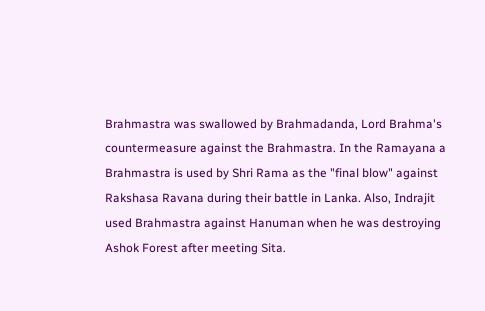Brahmastra was swallowed by Brahmadanda, Lord Brahma's countermeasure against the Brahmastra. In the Ramayana a Brahmastra is used by Shri Rama as the "final blow" against Rakshasa Ravana during their battle in Lanka. Also, Indrajit used Brahmastra against Hanuman when he was destroying Ashok Forest after meeting Sita.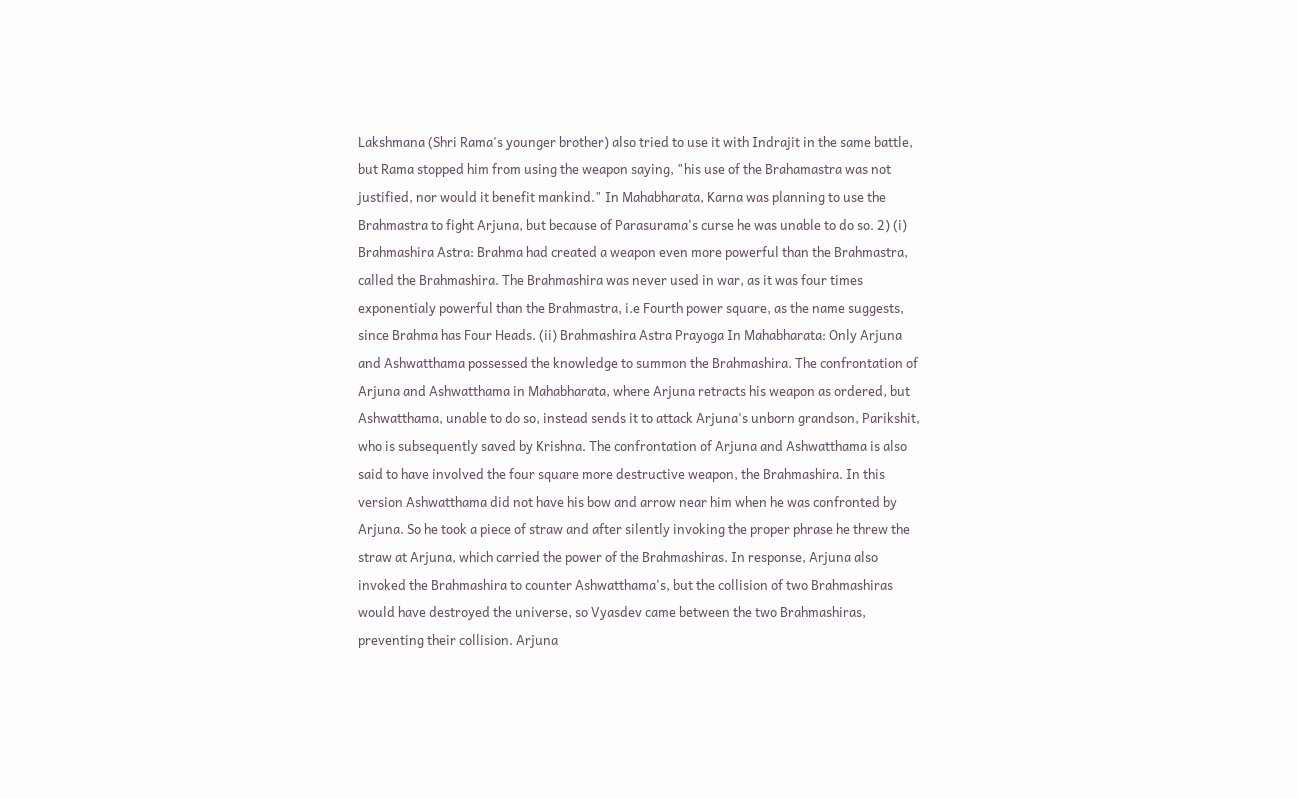Lakshmana (Shri Rama's younger brother) also tried to use it with Indrajit in the same battle, but Rama stopped him from using the weapon saying, "his use of the Brahamastra was not justified, nor would it benefit mankind." In Mahabharata, Karna was planning to use the Brahmastra to fight Arjuna, but because of Parasurama's curse he was unable to do so. 2) (i) Brahmashira Astra: Brahma had created a weapon even more powerful than the Brahmastra, called the Brahmashira. The Brahmashira was never used in war, as it was four times exponentialy powerful than the Brahmastra, i.e Fourth power square, as the name suggests, since Brahma has Four Heads. (ii) Brahmashira Astra Prayoga In Mahabharata: Only Arjuna and Ashwatthama possessed the knowledge to summon the Brahmashira. The confrontation of Arjuna and Ashwatthama in Mahabharata, where Arjuna retracts his weapon as ordered, but Ashwatthama, unable to do so, instead sends it to attack Arjuna's unborn grandson, Parikshit, who is subsequently saved by Krishna. The confrontation of Arjuna and Ashwatthama is also said to have involved the four square more destructive weapon, the Brahmashira. In this version Ashwatthama did not have his bow and arrow near him when he was confronted by Arjuna. So he took a piece of straw and after silently invoking the proper phrase he threw the straw at Arjuna, which carried the power of the Brahmashiras. In response, Arjuna also invoked the Brahmashira to counter Ashwatthama's, but the collision of two Brahmashiras would have destroyed the universe, so Vyasdev came between the two Brahmashiras, preventing their collision. Arjuna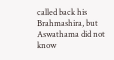called back his Brahmashira, but Aswathama did not know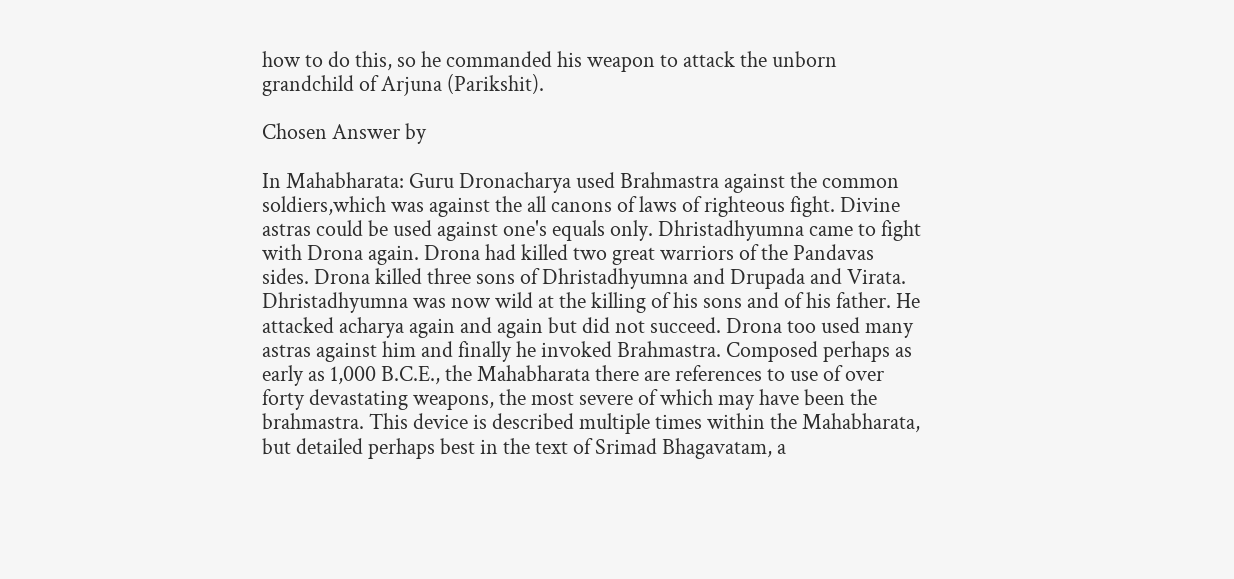how to do this, so he commanded his weapon to attack the unborn grandchild of Arjuna (Parikshit).

Chosen Answer by

In Mahabharata: Guru Dronacharya used Brahmastra against the common soldiers,which was against the all canons of laws of righteous fight. Divine astras could be used against one's equals only. Dhristadhyumna came to fight with Drona again. Drona had killed two great warriors of the Pandavas sides. Drona killed three sons of Dhristadhyumna and Drupada and Virata. Dhristadhyumna was now wild at the killing of his sons and of his father. He attacked acharya again and again but did not succeed. Drona too used many astras against him and finally he invoked Brahmastra. Composed perhaps as early as 1,000 B.C.E., the Mahabharata there are references to use of over forty devastating weapons, the most severe of which may have been the brahmastra. This device is described multiple times within the Mahabharata, but detailed perhaps best in the text of Srimad Bhagavatam, a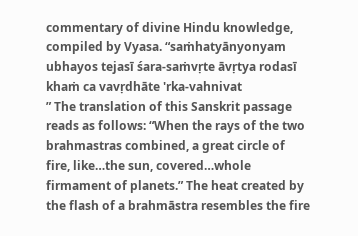commentary of divine Hindu knowledge, compiled by Vyasa. “saṁhatyānyonyam ubhayos tejasī śara-saṁvṛte āvṛtya rodasī khaṁ ca vavṛdhāte 'rka-vahnivat
” The translation of this Sanskrit passage reads as follows: “When the rays of the two brahmastras combined, a great circle of fire, like…the sun, covered…whole firmament of planets.” The heat created by the flash of a brahmāstra resembles the fire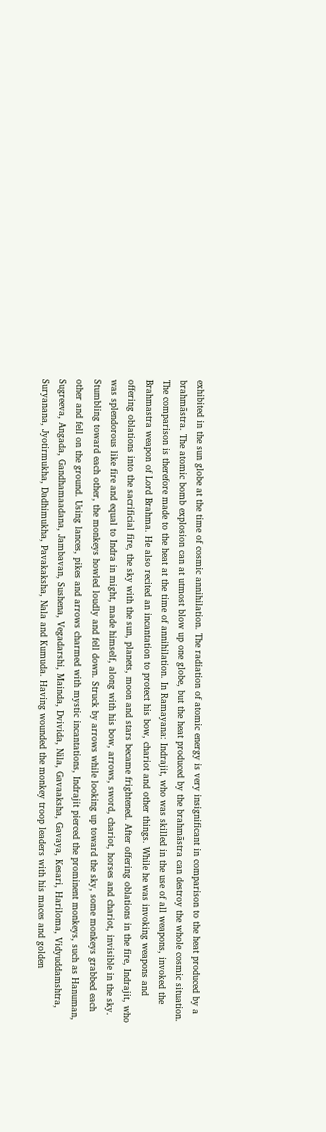exhibited in the sun globe at the time of cosmic annihilation. The radiation of atomic energy is very insignificant in comparison to the heat produced by a brahmāstra. The atomic bomb explosion can at utmost blow up one globe, but the heat produced by the brahmāstra can destroy the whole cosmic situation. The comparison is therefore made to the heat at the time of annihilation. In Ramayana: Indrajit, who was skilled in the use of all weapons, invoked the Brahmastra weapon of Lord Brahma. He also recited an incantation to protect his bow, chariot and other things. While he was invoking weapons and offering oblations into the sacrificial fire, the sky with the sun, planets, moon and stars became frightened. After offering oblations in the fire, Indrajit, who was splendorous like fire and equal to Indra in might, made himself, along with his bow, arrows, sword, chariot, horses and chariot, invisible in the sky. Stumbling toward each other, the monkeys howled loudly and fell down. Struck by arrows while looking up toward the sky, some monkeys grabbed each other and fell on the ground. Using lances, pikes and arrows charmed with mystic incantations, Indrajit pierced the prominent monkeys, such as Hanuman, Sugreeva, Angada, Gandhamaadana, Jambavan, Sushena, Vegadarshi, Mainda, Dvivida, Nila, Gavaaksha, Gavaya, Kesari, Hariloma, Vidyuddamshtra, Suryanana, Jyotirmukha, Dadhimukha, Pavakaksha, Nala and Kumuda. Having wounded the monkey troop leaders with his maces and golden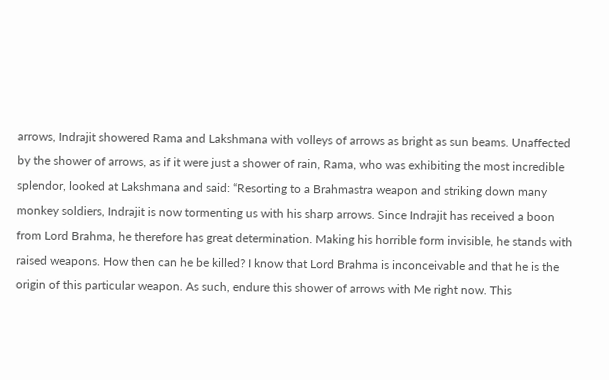arrows, Indrajit showered Rama and Lakshmana with volleys of arrows as bright as sun beams. Unaffected by the shower of arrows, as if it were just a shower of rain, Rama, who was exhibiting the most incredible splendor, looked at Lakshmana and said: “Resorting to a Brahmastra weapon and striking down many monkey soldiers, Indrajit is now tormenting us with his sharp arrows. Since Indrajit has received a boon from Lord Brahma, he therefore has great determination. Making his horrible form invisible, he stands with raised weapons. How then can he be killed? I know that Lord Brahma is inconceivable and that he is the origin of this particular weapon. As such, endure this shower of arrows with Me right now. This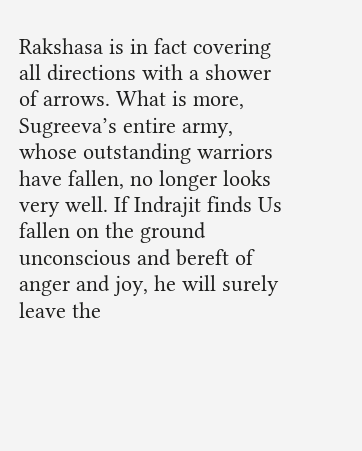Rakshasa is in fact covering all directions with a shower of arrows. What is more, Sugreeva’s entire army, whose outstanding warriors have fallen, no longer looks very well. If Indrajit finds Us fallen on the ground unconscious and bereft of anger and joy, he will surely leave the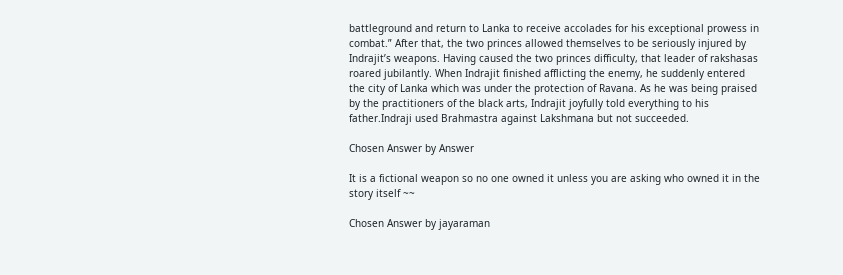battleground and return to Lanka to receive accolades for his exceptional prowess in combat.” After that, the two princes allowed themselves to be seriously injured by Indrajit’s weapons. Having caused the two princes difficulty, that leader of rakshasas roared jubilantly. When Indrajit finished afflicting the enemy, he suddenly entered the city of Lanka which was under the protection of Ravana. As he was being praised by the practitioners of the black arts, Indrajit joyfully told everything to his father.Indraji used Brahmastra against Lakshmana but not succeeded.

Chosen Answer by Answer

It is a fictional weapon so no one owned it unless you are asking who owned it in the story itself ~~

Chosen Answer by jayaraman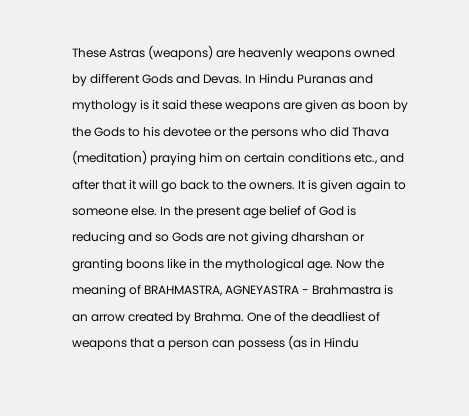These Astras (weapons) are heavenly weapons owned by different Gods and Devas. In Hindu Puranas and mythology is it said these weapons are given as boon by the Gods to his devotee or the persons who did Thava (meditation) praying him on certain conditions etc., and after that it will go back to the owners. It is given again to someone else. In the present age belief of God is reducing and so Gods are not giving dharshan or granting boons like in the mythological age. Now the meaning of BRAHMASTRA, AGNEYASTRA - Brahmastra is an arrow created by Brahma. One of the deadliest of weapons that a person can possess (as in Hindu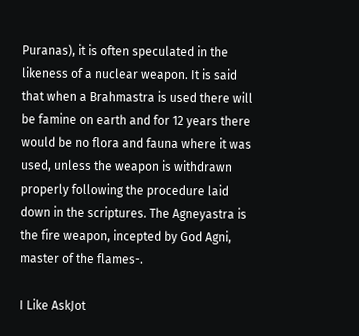Puranas), it is often speculated in the likeness of a nuclear weapon. It is said that when a Brahmastra is used there will be famine on earth and for 12 years there would be no flora and fauna where it was used, unless the weapon is withdrawn properly following the procedure laid down in the scriptures. The Agneyastra is the fire weapon, incepted by God Agni, master of the flames-.

I Like AskJot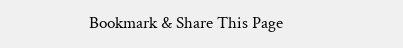Bookmark & Share This Page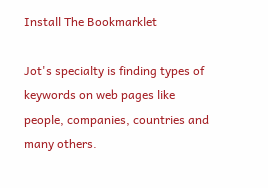Install The Bookmarklet

Jot's specialty is finding types of keywords on web pages like people, companies, countries and many others.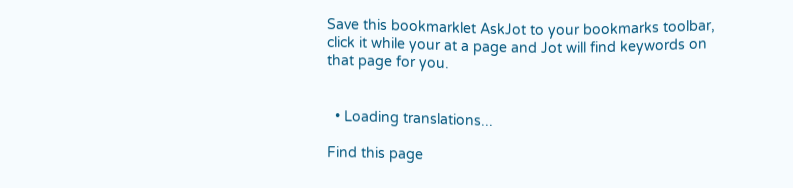Save this bookmarklet AskJot to your bookmarks toolbar, click it while your at a page and Jot will find keywords on that page for you.


  • Loading translations...

Find this page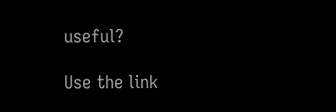useful?

Use the link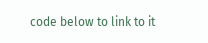code below to link to it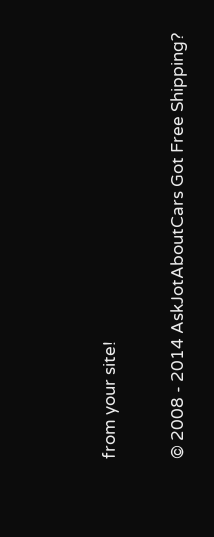from your site!

© 2008 - 2014 AskJotAboutCars Got Free Shipping?